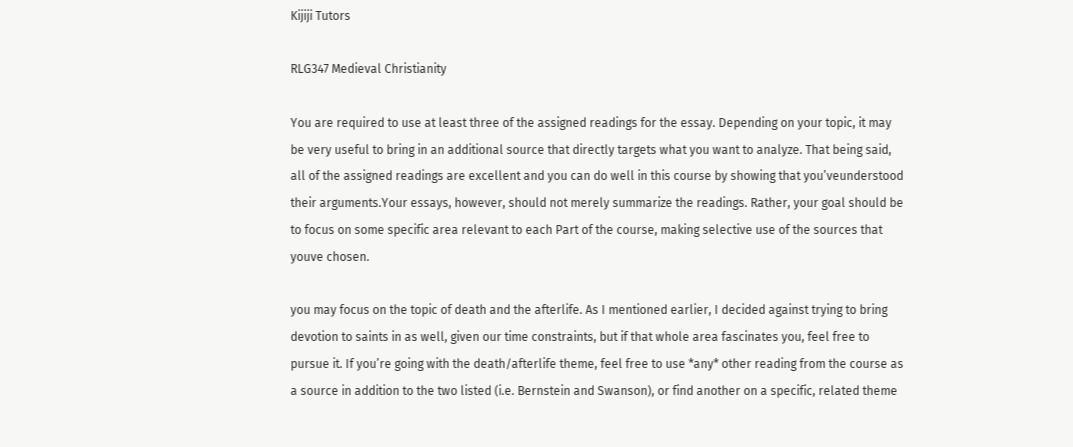Kijiji Tutors

RLG347 Medieval Christianity

You are required to use at least three of the assigned readings for the essay. Depending on your topic, it may be very useful to bring in an additional source that directly targets what you want to analyze. That being said, all of the assigned readings are excellent and you can do well in this course by showing that you’veunderstood their arguments.Your essays, however, should not merely summarize the readings. Rather, your goal should be to focus on some specific area relevant to each Part of the course, making selective use of the sources that youve chosen.

you may focus on the topic of death and the afterlife. As I mentioned earlier, I decided against trying to bring devotion to saints in as well, given our time constraints, but if that whole area fascinates you, feel free to pursue it. If you’re going with the death/afterlife theme, feel free to use *any* other reading from the course as a source in addition to the two listed (i.e. Bernstein and Swanson), or find another on a specific, related theme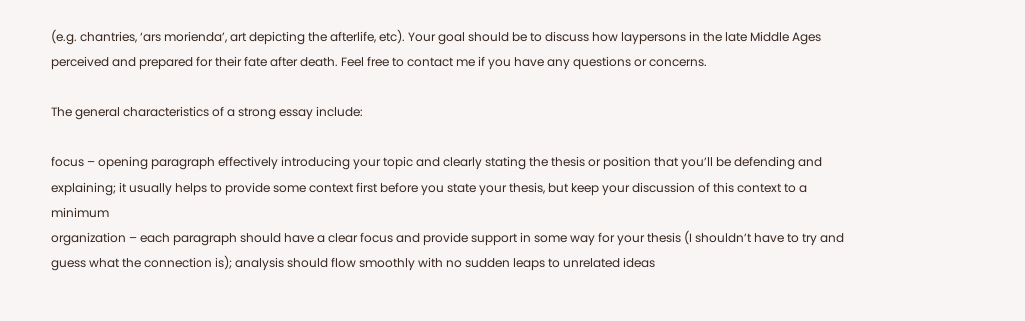(e.g. chantries, ‘ars morienda’, art depicting the afterlife, etc). Your goal should be to discuss how laypersons in the late Middle Ages perceived and prepared for their fate after death. Feel free to contact me if you have any questions or concerns.

The general characteristics of a strong essay include:

focus – opening paragraph effectively introducing your topic and clearly stating the thesis or position that you’ll be defending and explaining; it usually helps to provide some context first before you state your thesis, but keep your discussion of this context to a minimum
organization – each paragraph should have a clear focus and provide support in some way for your thesis (I shouldn’t have to try and guess what the connection is); analysis should flow smoothly with no sudden leaps to unrelated ideas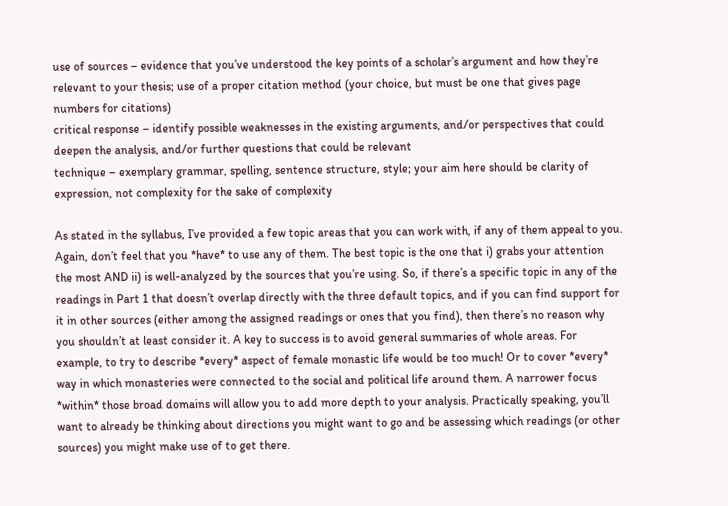use of sources – evidence that you’ve understood the key points of a scholar’s argument and how they’re relevant to your thesis; use of a proper citation method (your choice, but must be one that gives page numbers for citations)
critical response – identify possible weaknesses in the existing arguments, and/or perspectives that could deepen the analysis, and/or further questions that could be relevant
technique – exemplary grammar, spelling, sentence structure, style; your aim here should be clarity of expression, not complexity for the sake of complexity

As stated in the syllabus, I’ve provided a few topic areas that you can work with, if any of them appeal to you. Again, don’t feel that you *have* to use any of them. The best topic is the one that i) grabs your attention the most AND ii) is well-analyzed by the sources that you’re using. So, if there’s a specific topic in any of the readings in Part 1 that doesn’t overlap directly with the three default topics, and if you can find support for it in other sources (either among the assigned readings or ones that you find), then there’s no reason why you shouldn’t at least consider it. A key to success is to avoid general summaries of whole areas. For example, to try to describe *every* aspect of female monastic life would be too much! Or to cover *every* way in which monasteries were connected to the social and political life around them. A narrower focus *within* those broad domains will allow you to add more depth to your analysis. Practically speaking, you’ll want to already be thinking about directions you might want to go and be assessing which readings (or other sources) you might make use of to get there.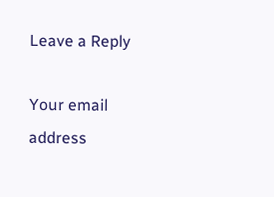Leave a Reply

Your email address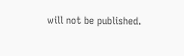will not be published.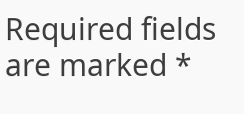Required fields are marked *